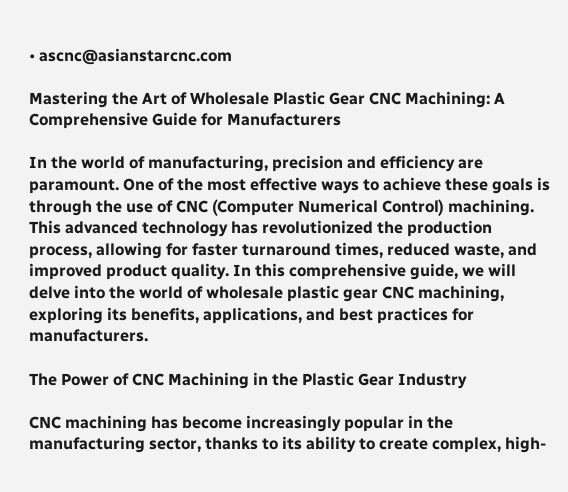• ascnc@asianstarcnc.com

Mastering the Art of Wholesale Plastic Gear CNC Machining: A Comprehensive Guide for Manufacturers

In the world of manufacturing, precision and efficiency are paramount. One of the most effective ways to achieve these goals is through the use of CNC (Computer Numerical Control) machining. This advanced technology has revolutionized the production process, allowing for faster turnaround times, reduced waste, and improved product quality. In this comprehensive guide, we will delve into the world of wholesale plastic gear CNC machining, exploring its benefits, applications, and best practices for manufacturers.

The Power of CNC Machining in the Plastic Gear Industry

CNC machining has become increasingly popular in the manufacturing sector, thanks to its ability to create complex, high-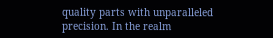quality parts with unparalleled precision. In the realm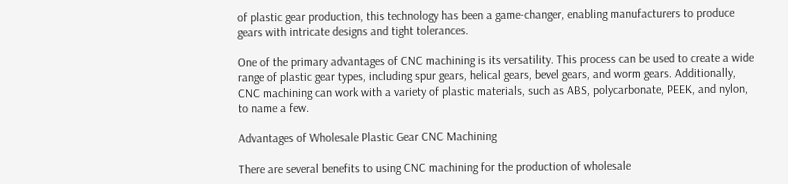of plastic gear production, this technology has been a game-changer, enabling manufacturers to produce gears with intricate designs and tight tolerances.

One of the primary advantages of CNC machining is its versatility. This process can be used to create a wide range of plastic gear types, including spur gears, helical gears, bevel gears, and worm gears. Additionally, CNC machining can work with a variety of plastic materials, such as ABS, polycarbonate, PEEK, and nylon, to name a few.

Advantages of Wholesale Plastic Gear CNC Machining

There are several benefits to using CNC machining for the production of wholesale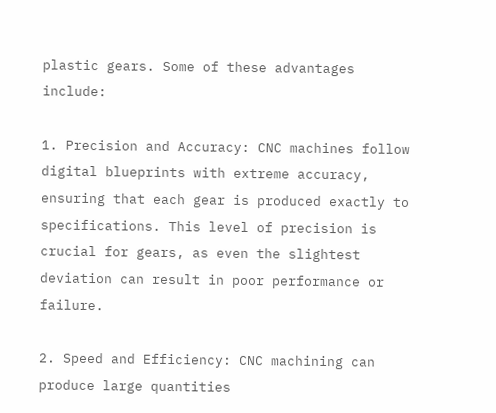plastic gears. Some of these advantages include:

1. Precision and Accuracy: CNC machines follow digital blueprints with extreme accuracy, ensuring that each gear is produced exactly to specifications. This level of precision is crucial for gears, as even the slightest deviation can result in poor performance or failure.

2. Speed and Efficiency: CNC machining can produce large quantities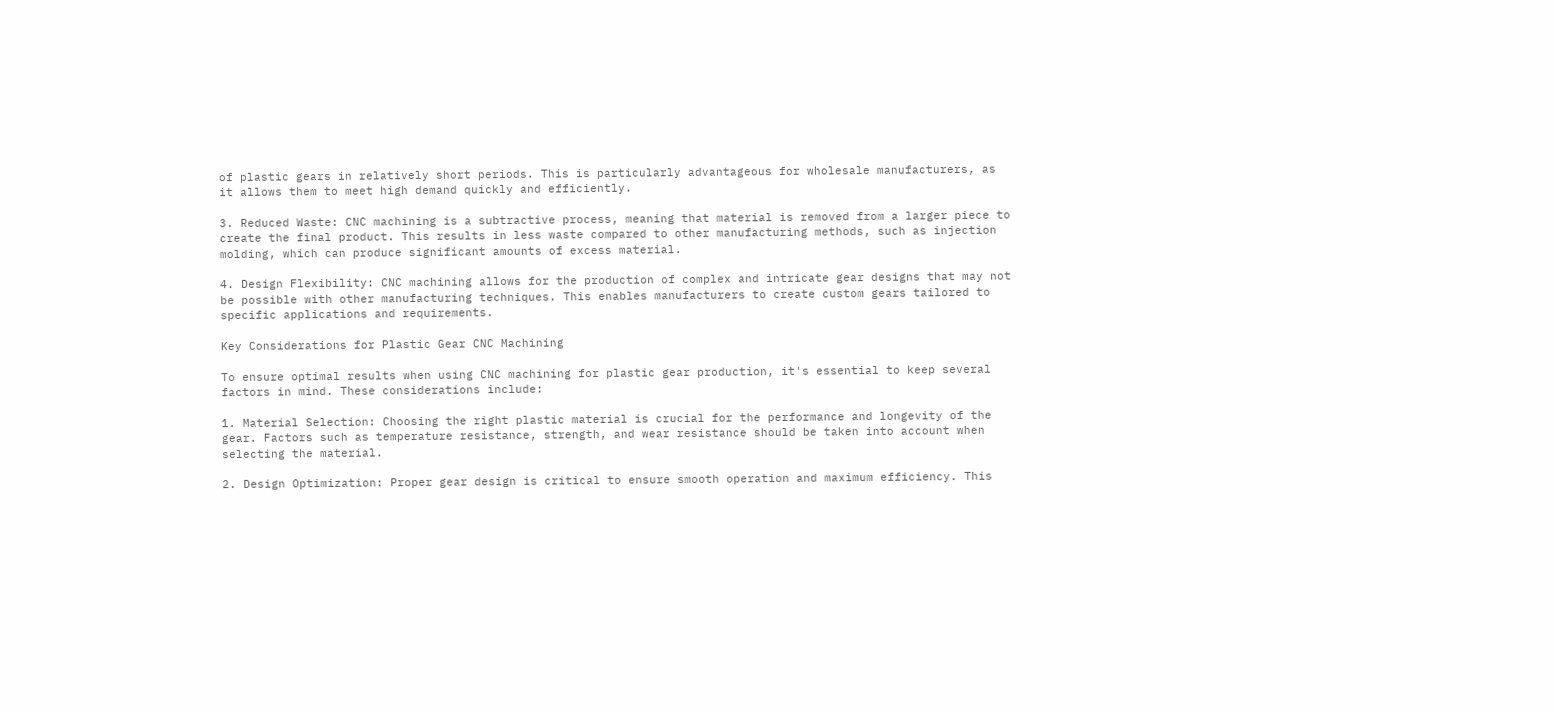of plastic gears in relatively short periods. This is particularly advantageous for wholesale manufacturers, as it allows them to meet high demand quickly and efficiently.

3. Reduced Waste: CNC machining is a subtractive process, meaning that material is removed from a larger piece to create the final product. This results in less waste compared to other manufacturing methods, such as injection molding, which can produce significant amounts of excess material.

4. Design Flexibility: CNC machining allows for the production of complex and intricate gear designs that may not be possible with other manufacturing techniques. This enables manufacturers to create custom gears tailored to specific applications and requirements.

Key Considerations for Plastic Gear CNC Machining

To ensure optimal results when using CNC machining for plastic gear production, it's essential to keep several factors in mind. These considerations include:

1. Material Selection: Choosing the right plastic material is crucial for the performance and longevity of the gear. Factors such as temperature resistance, strength, and wear resistance should be taken into account when selecting the material.

2. Design Optimization: Proper gear design is critical to ensure smooth operation and maximum efficiency. This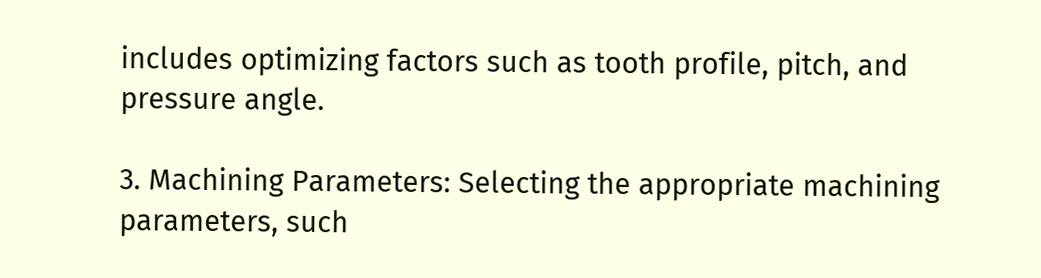includes optimizing factors such as tooth profile, pitch, and pressure angle.

3. Machining Parameters: Selecting the appropriate machining parameters, such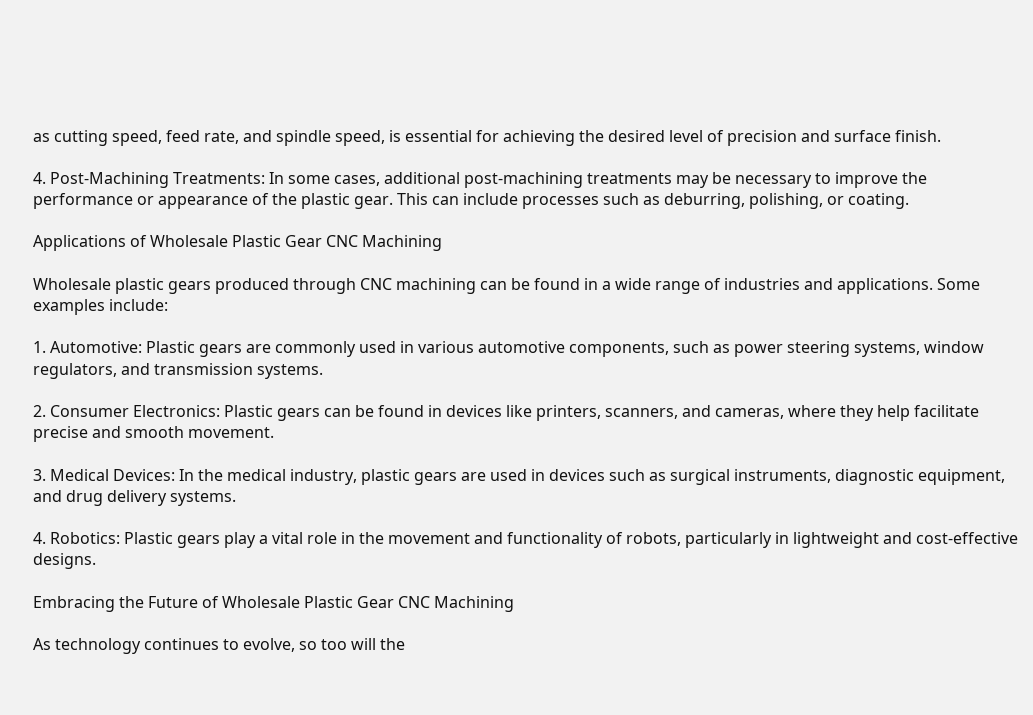as cutting speed, feed rate, and spindle speed, is essential for achieving the desired level of precision and surface finish.

4. Post-Machining Treatments: In some cases, additional post-machining treatments may be necessary to improve the performance or appearance of the plastic gear. This can include processes such as deburring, polishing, or coating.

Applications of Wholesale Plastic Gear CNC Machining

Wholesale plastic gears produced through CNC machining can be found in a wide range of industries and applications. Some examples include:

1. Automotive: Plastic gears are commonly used in various automotive components, such as power steering systems, window regulators, and transmission systems.

2. Consumer Electronics: Plastic gears can be found in devices like printers, scanners, and cameras, where they help facilitate precise and smooth movement.

3. Medical Devices: In the medical industry, plastic gears are used in devices such as surgical instruments, diagnostic equipment, and drug delivery systems.

4. Robotics: Plastic gears play a vital role in the movement and functionality of robots, particularly in lightweight and cost-effective designs.

Embracing the Future of Wholesale Plastic Gear CNC Machining

As technology continues to evolve, so too will the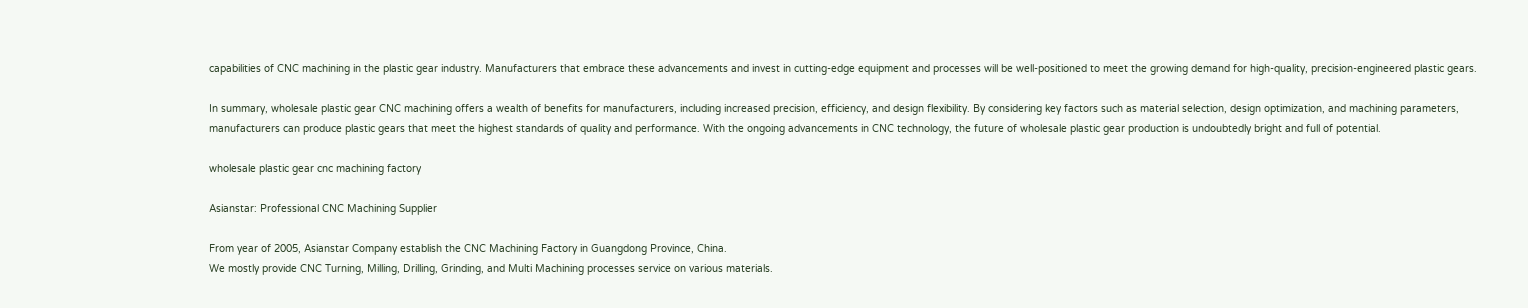capabilities of CNC machining in the plastic gear industry. Manufacturers that embrace these advancements and invest in cutting-edge equipment and processes will be well-positioned to meet the growing demand for high-quality, precision-engineered plastic gears.

In summary, wholesale plastic gear CNC machining offers a wealth of benefits for manufacturers, including increased precision, efficiency, and design flexibility. By considering key factors such as material selection, design optimization, and machining parameters, manufacturers can produce plastic gears that meet the highest standards of quality and performance. With the ongoing advancements in CNC technology, the future of wholesale plastic gear production is undoubtedly bright and full of potential.

wholesale plastic gear cnc machining factory

Asianstar: Professional CNC Machining Supplier

From year of 2005, Asianstar Company establish the CNC Machining Factory in Guangdong Province, China.
We mostly provide CNC Turning, Milling, Drilling, Grinding, and Multi Machining processes service on various materials.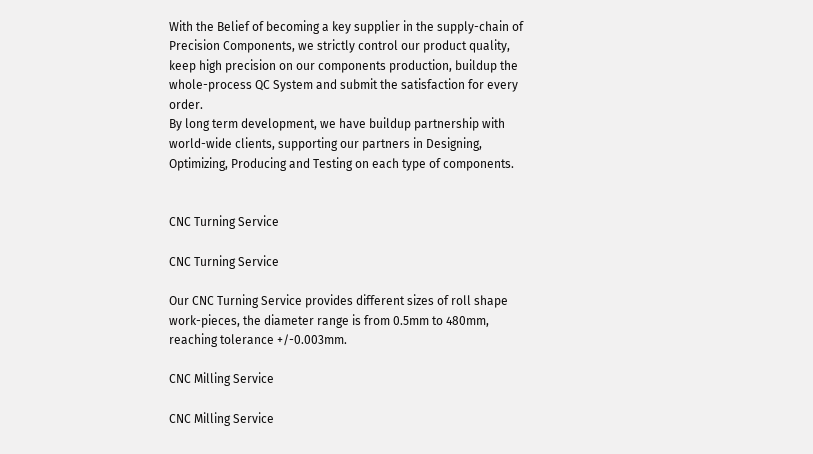With the Belief of becoming a key supplier in the supply-chain of Precision Components, we strictly control our product quality, keep high precision on our components production, buildup the whole-process QC System and submit the satisfaction for every order.
By long term development, we have buildup partnership with world-wide clients, supporting our partners in Designing, Optimizing, Producing and Testing on each type of components.


CNC Turning Service

CNC Turning Service

Our CNC Turning Service provides different sizes of roll shape work-pieces, the diameter range is from 0.5mm to 480mm, reaching tolerance +/-0.003mm.

CNC Milling Service

CNC Milling Service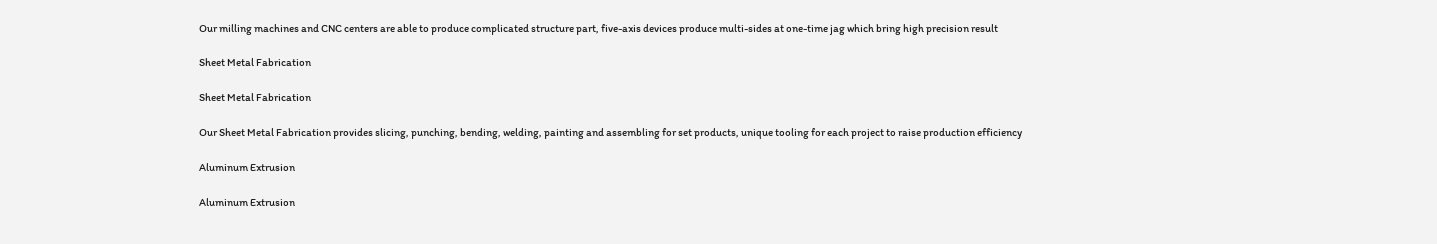Our milling machines and CNC centers are able to produce complicated structure part, five-axis devices produce multi-sides at one-time jag which bring high precision result

Sheet Metal Fabrication

Sheet Metal Fabrication

Our Sheet Metal Fabrication provides slicing, punching, bending, welding, painting and assembling for set products, unique tooling for each project to raise production efficiency

Aluminum Extrusion

Aluminum Extrusion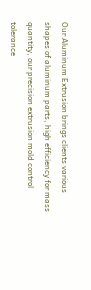Our Aluminum Extrusion brings clients various shapes of aluminum parts, high efficiency for mass quantity, our precision extrusion mold control tolerance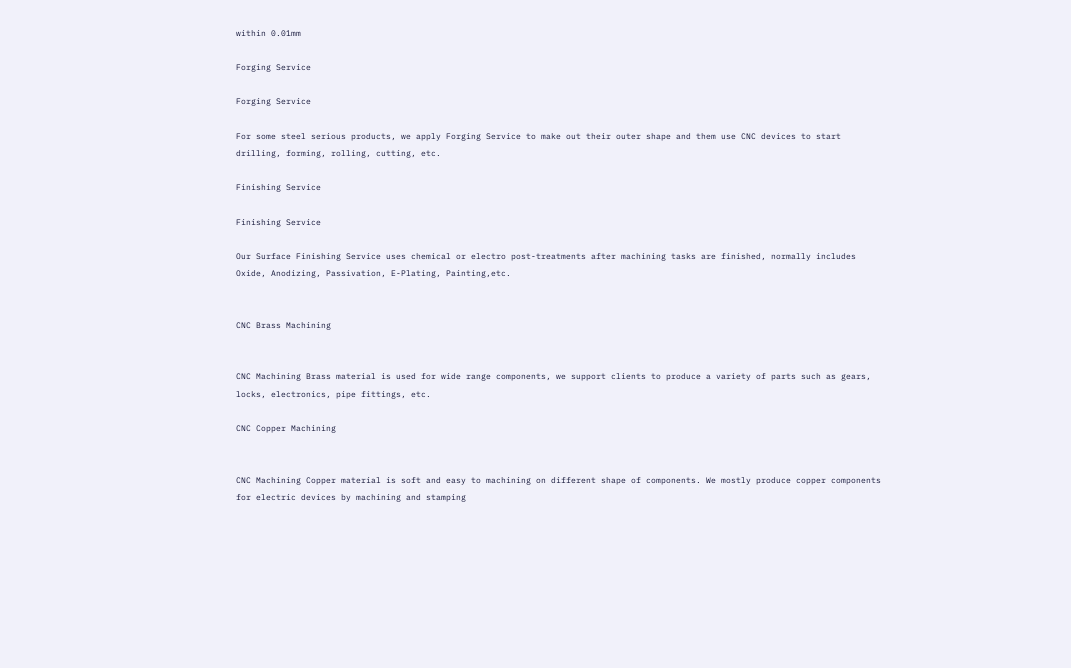within 0.01mm

Forging Service

Forging Service

For some steel serious products, we apply Forging Service to make out their outer shape and them use CNC devices to start drilling, forming, rolling, cutting, etc.

Finishing Service

Finishing Service

Our Surface Finishing Service uses chemical or electro post-treatments after machining tasks are finished, normally includes Oxide, Anodizing, Passivation, E-Plating, Painting,etc.


CNC Brass Machining


CNC Machining Brass material is used for wide range components, we support clients to produce a variety of parts such as gears, locks, electronics, pipe fittings, etc.

CNC Copper Machining


CNC Machining Copper material is soft and easy to machining on different shape of components. We mostly produce copper components for electric devices by machining and stamping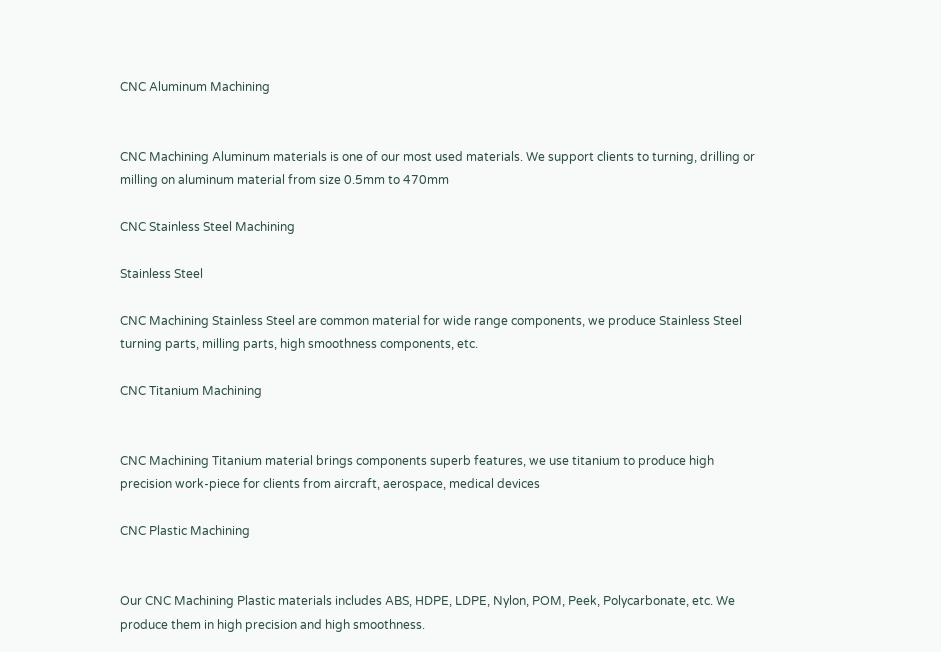CNC Aluminum Machining


CNC Machining Aluminum materials is one of our most used materials. We support clients to turning, drilling or milling on aluminum material from size 0.5mm to 470mm

CNC Stainless Steel Machining

Stainless Steel

CNC Machining Stainless Steel are common material for wide range components, we produce Stainless Steel turning parts, milling parts, high smoothness components, etc.

CNC Titanium Machining


CNC Machining Titanium material brings components superb features, we use titanium to produce high precision work-piece for clients from aircraft, aerospace, medical devices

CNC Plastic Machining


Our CNC Machining Plastic materials includes ABS, HDPE, LDPE, Nylon, POM, Peek, Polycarbonate, etc. We produce them in high precision and high smoothness.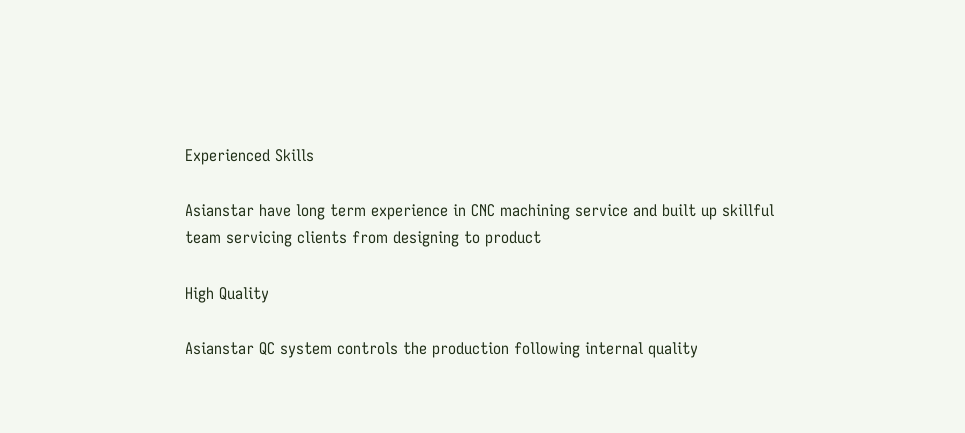Experienced Skills

Asianstar have long term experience in CNC machining service and built up skillful team servicing clients from designing to product

High Quality

Asianstar QC system controls the production following internal quality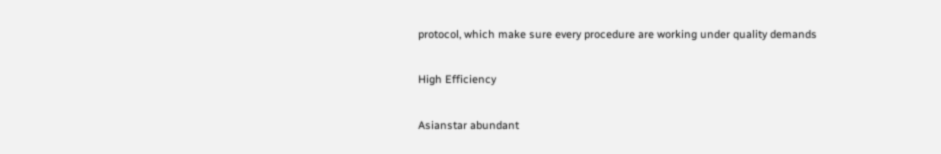protocol, which make sure every procedure are working under quality demands

High Efficiency

Asianstar abundant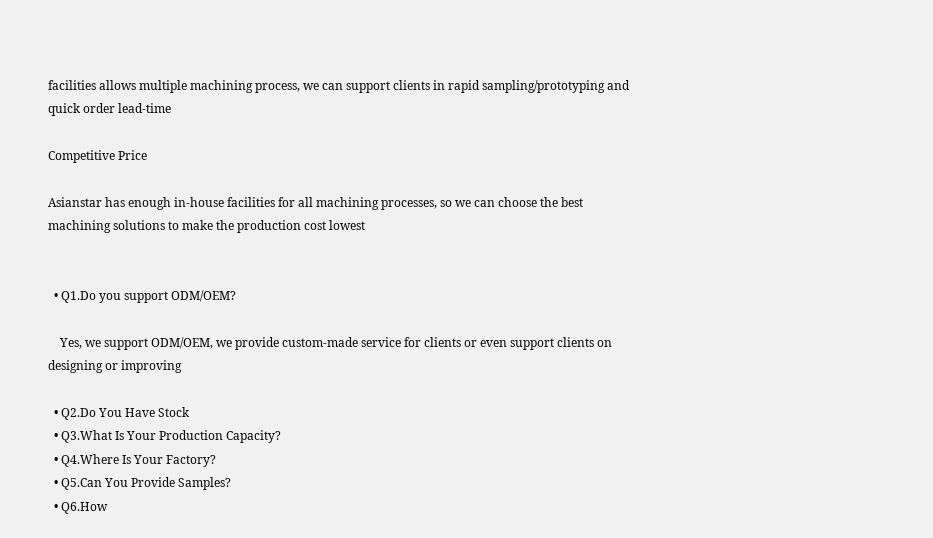facilities allows multiple machining process, we can support clients in rapid sampling/prototyping and quick order lead-time

Competitive Price

Asianstar has enough in-house facilities for all machining processes, so we can choose the best machining solutions to make the production cost lowest


  • Q1.Do you support ODM/OEM?

    Yes, we support ODM/OEM, we provide custom-made service for clients or even support clients on designing or improving

  • Q2.Do You Have Stock
  • Q3.What Is Your Production Capacity?
  • Q4.Where Is Your Factory?
  • Q5.Can You Provide Samples?
  • Q6.How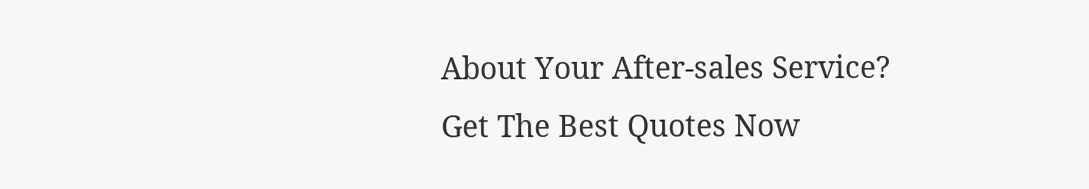About Your After-sales Service?
Get The Best Quotes Now